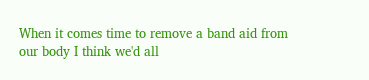When it comes time to remove a band aid from our body I think we'd all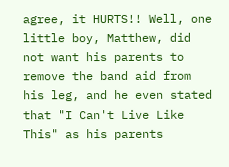agree, it HURTS!! Well, one little boy, Matthew, did not want his parents to remove the band aid from his leg, and he even stated that "I Can't Live Like This" as his parents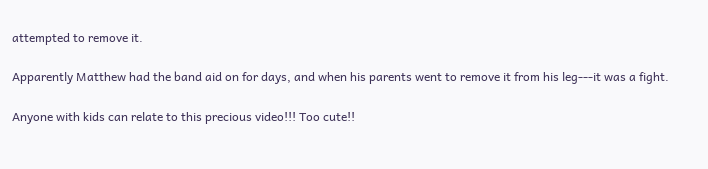attempted to remove it.

Apparently Matthew had the band aid on for days, and when his parents went to remove it from his leg---it was a fight.

Anyone with kids can relate to this precious video!!! Too cute!!